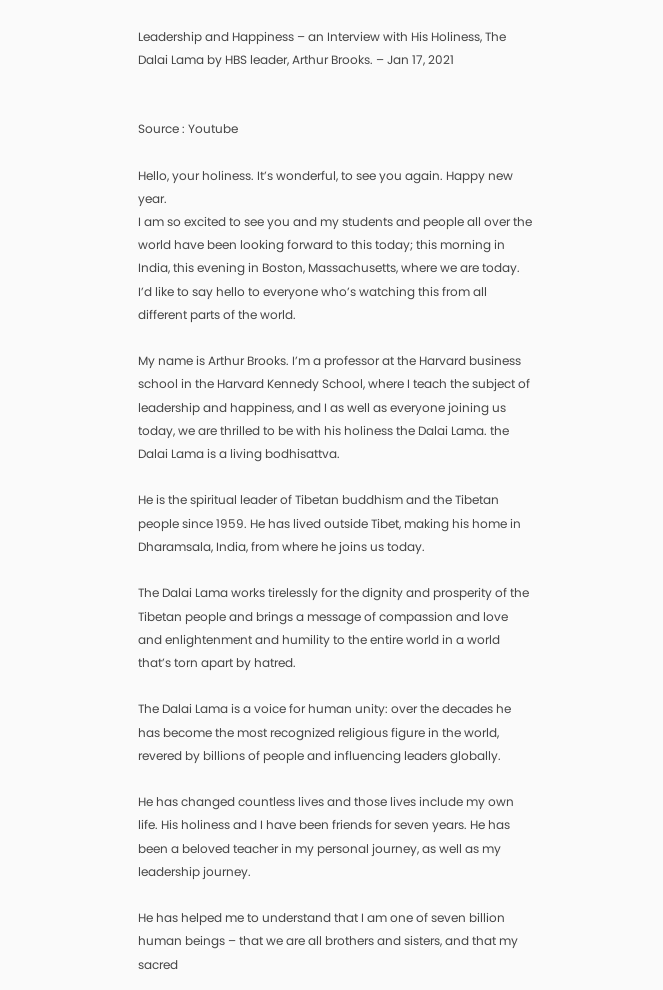Leadership and Happiness – an Interview with His Holiness, The Dalai Lama by HBS leader, Arthur Brooks. – Jan 17, 2021


Source : Youtube

Hello, your holiness. It’s wonderful, to see you again. Happy new year.
I am so excited to see you and my students and people all over the world have been looking forward to this today; this morning in India, this evening in Boston, Massachusetts, where we are today. I’d like to say hello to everyone who’s watching this from all different parts of the world.

My name is Arthur Brooks. I’m a professor at the Harvard business school in the Harvard Kennedy School, where I teach the subject of leadership and happiness, and I as well as everyone joining us today, we are thrilled to be with his holiness the Dalai Lama. the Dalai Lama is a living bodhisattva.

He is the spiritual leader of Tibetan buddhism and the Tibetan people since 1959. He has lived outside Tibet, making his home in Dharamsala, India, from where he joins us today.

The Dalai Lama works tirelessly for the dignity and prosperity of the Tibetan people and brings a message of compassion and love and enlightenment and humility to the entire world in a world that’s torn apart by hatred.

The Dalai Lama is a voice for human unity: over the decades he has become the most recognized religious figure in the world, revered by billions of people and influencing leaders globally.

He has changed countless lives and those lives include my own life. His holiness and I have been friends for seven years. He has been a beloved teacher in my personal journey, as well as my leadership journey.

He has helped me to understand that I am one of seven billion human beings – that we are all brothers and sisters, and that my sacred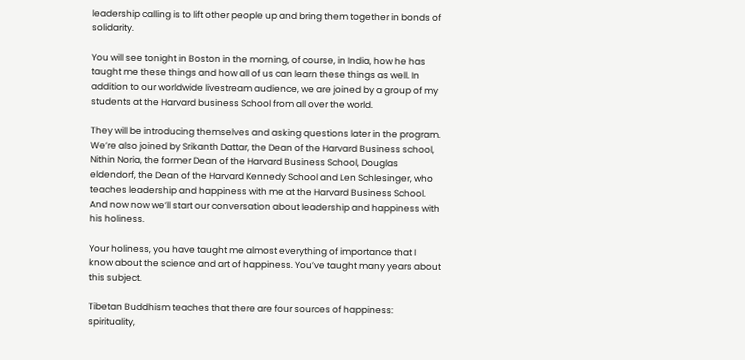leadership calling is to lift other people up and bring them together in bonds of solidarity.

You will see tonight in Boston in the morning, of course, in India, how he has taught me these things and how all of us can learn these things as well. In addition to our worldwide livestream audience, we are joined by a group of my students at the Harvard business School from all over the world.

They will be introducing themselves and asking questions later in the program. We’re also joined by Srikanth Dattar, the Dean of the Harvard Business school, Nithin Noria, the former Dean of the Harvard Business School, Douglas eldendorf, the Dean of the Harvard Kennedy School and Len Schlesinger, who teaches leadership and happiness with me at the Harvard Business School. And now now we’ll start our conversation about leadership and happiness with his holiness.

Your holiness, you have taught me almost everything of importance that I know about the science and art of happiness. You’ve taught many years about this subject.

Tibetan Buddhism teaches that there are four sources of happiness: spirituality,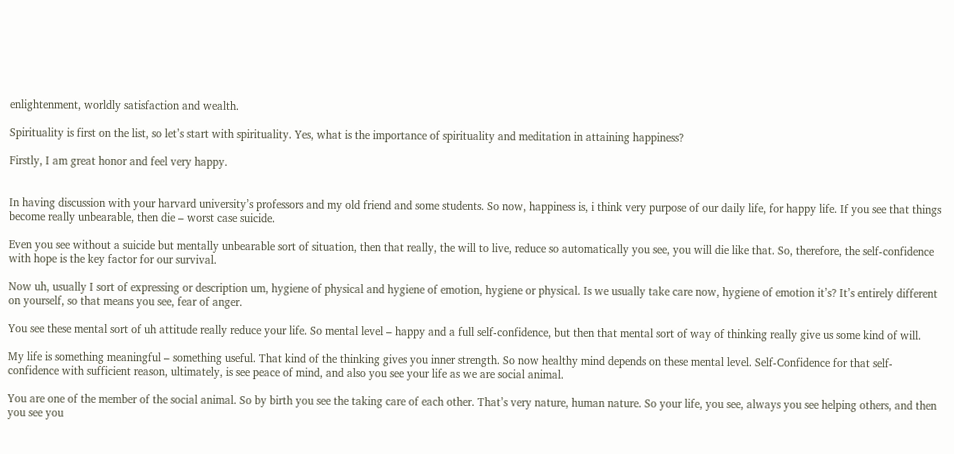enlightenment, worldly satisfaction and wealth.

Spirituality is first on the list, so let’s start with spirituality. Yes, what is the importance of spirituality and meditation in attaining happiness?

Firstly, I am great honor and feel very happy.


In having discussion with your harvard university’s professors and my old friend and some students. So now, happiness is, i think very purpose of our daily life, for happy life. If you see that things become really unbearable, then die – worst case suicide.

Even you see without a suicide but mentally unbearable sort of situation, then that really, the will to live, reduce so automatically you see, you will die like that. So, therefore, the self-confidence with hope is the key factor for our survival.

Now uh, usually I sort of expressing or description um, hygiene of physical and hygiene of emotion, hygiene or physical. Is we usually take care now, hygiene of emotion it’s? It’s entirely different on yourself, so that means you see, fear of anger.

You see these mental sort of uh attitude really reduce your life. So mental level – happy and a full self-confidence, but then that mental sort of way of thinking really give us some kind of will.

My life is something meaningful – something useful. That kind of the thinking gives you inner strength. So now healthy mind depends on these mental level. Self-Confidence for that self-confidence with sufficient reason, ultimately, is see peace of mind, and also you see your life as we are social animal.

You are one of the member of the social animal. So by birth you see the taking care of each other. That’s very nature, human nature. So your life, you see, always you see helping others, and then you see you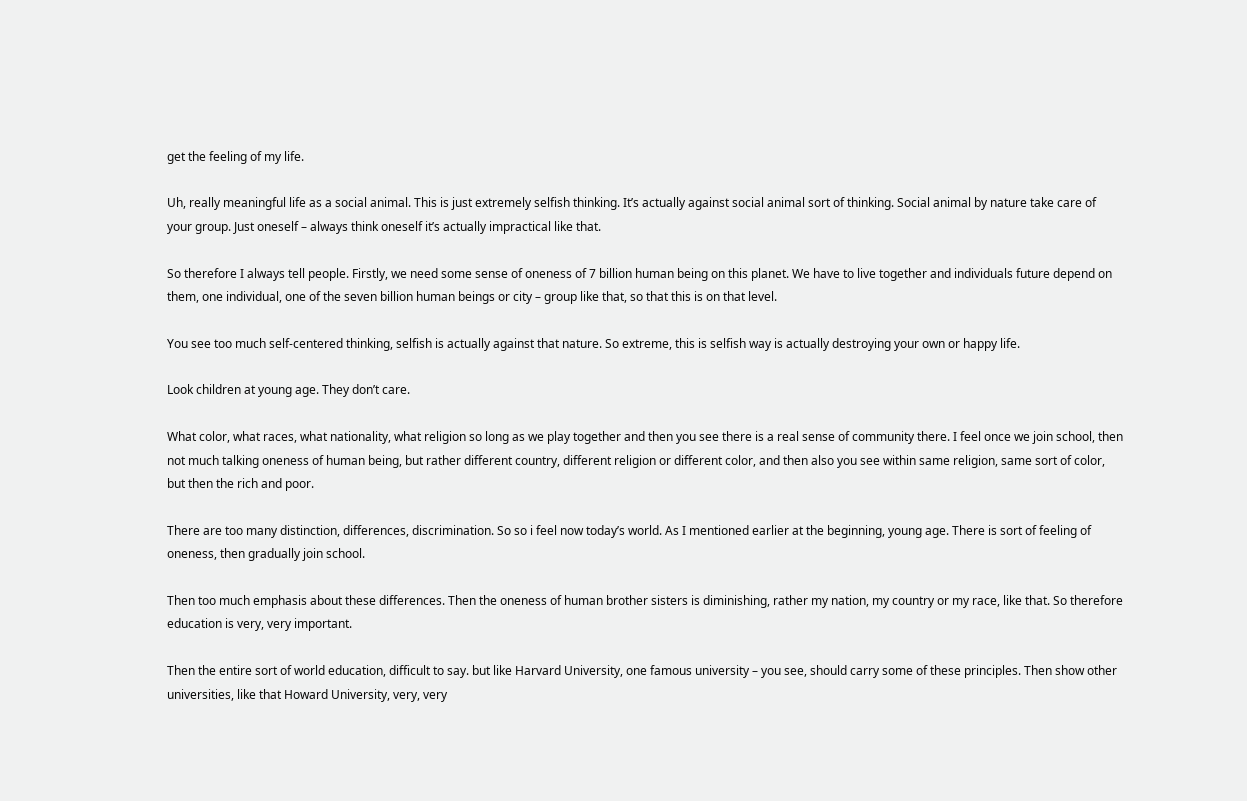get the feeling of my life.

Uh, really meaningful life as a social animal. This is just extremely selfish thinking. It’s actually against social animal sort of thinking. Social animal by nature take care of your group. Just oneself – always think oneself it’s actually impractical like that.

So therefore I always tell people. Firstly, we need some sense of oneness of 7 billion human being on this planet. We have to live together and individuals future depend on them, one individual, one of the seven billion human beings or city – group like that, so that this is on that level.

You see too much self-centered thinking, selfish is actually against that nature. So extreme, this is selfish way is actually destroying your own or happy life.

Look children at young age. They don’t care.

What color, what races, what nationality, what religion so long as we play together and then you see there is a real sense of community there. I feel once we join school, then not much talking oneness of human being, but rather different country, different religion or different color, and then also you see within same religion, same sort of color, but then the rich and poor.

There are too many distinction, differences, discrimination. So so i feel now today’s world. As I mentioned earlier at the beginning, young age. There is sort of feeling of oneness, then gradually join school.

Then too much emphasis about these differences. Then the oneness of human brother sisters is diminishing, rather my nation, my country or my race, like that. So therefore education is very, very important.

Then the entire sort of world education, difficult to say. but like Harvard University, one famous university – you see, should carry some of these principles. Then show other universities, like that Howard University, very, very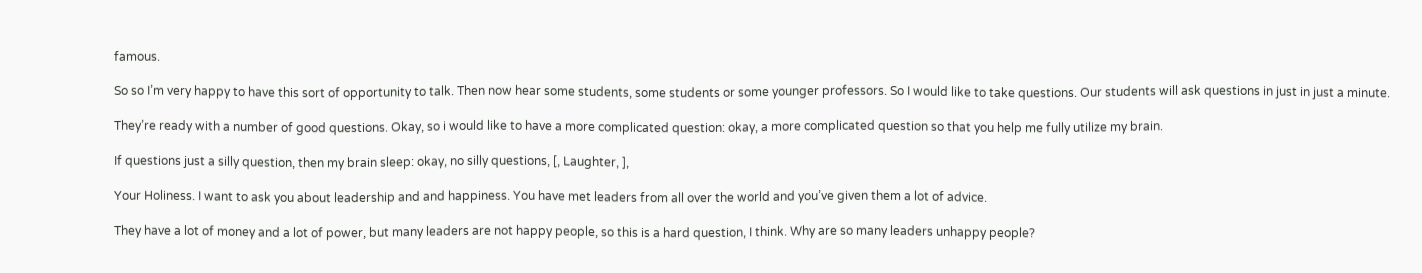famous.

So so I’m very happy to have this sort of opportunity to talk. Then now hear some students, some students or some younger professors. So I would like to take questions. Our students will ask questions in just in just a minute.

They’re ready with a number of good questions. Okay, so i would like to have a more complicated question: okay, a more complicated question so that you help me fully utilize my brain.

If questions just a silly question, then my brain sleep: okay, no silly questions, [, Laughter, ],

Your Holiness. I want to ask you about leadership and and happiness. You have met leaders from all over the world and you’ve given them a lot of advice.

They have a lot of money and a lot of power, but many leaders are not happy people, so this is a hard question, I think. Why are so many leaders unhappy people?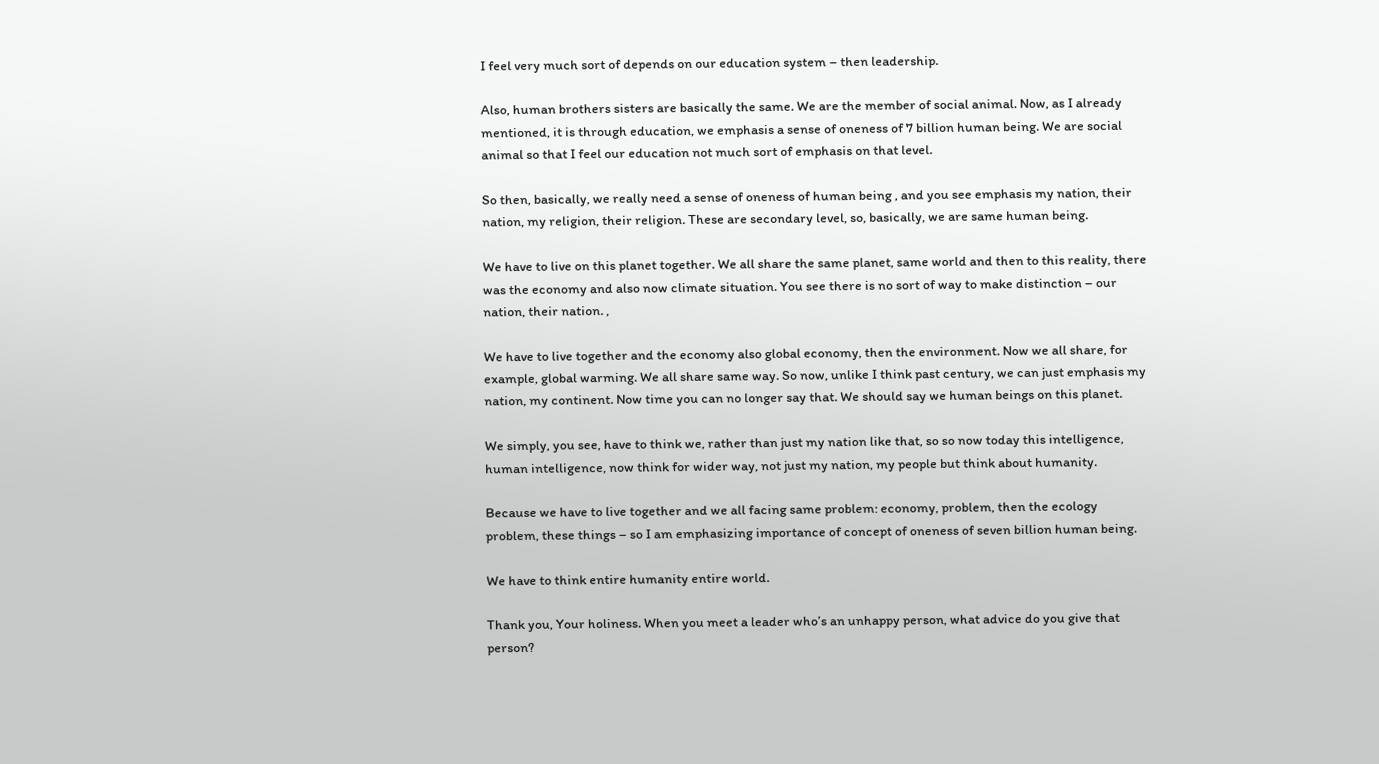I feel very much sort of depends on our education system – then leadership.

Also, human brothers sisters are basically the same. We are the member of social animal. Now, as I already mentioned, it is through education, we emphasis a sense of oneness of 7 billion human being. We are social animal so that I feel our education not much sort of emphasis on that level.

So then, basically, we really need a sense of oneness of human being , and you see emphasis my nation, their nation, my religion, their religion. These are secondary level, so, basically, we are same human being.

We have to live on this planet together. We all share the same planet, same world and then to this reality, there was the economy and also now climate situation. You see there is no sort of way to make distinction – our nation, their nation. ,

We have to live together and the economy also global economy, then the environment. Now we all share, for example, global warming. We all share same way. So now, unlike I think past century, we can just emphasis my nation, my continent. Now time you can no longer say that. We should say we human beings on this planet.

We simply, you see, have to think we, rather than just my nation like that, so so now today this intelligence, human intelligence, now think for wider way, not just my nation, my people but think about humanity.

Because we have to live together and we all facing same problem: economy, problem, then the ecology problem, these things – so I am emphasizing importance of concept of oneness of seven billion human being.

We have to think entire humanity entire world.

Thank you, Your holiness. When you meet a leader who’s an unhappy person, what advice do you give that person?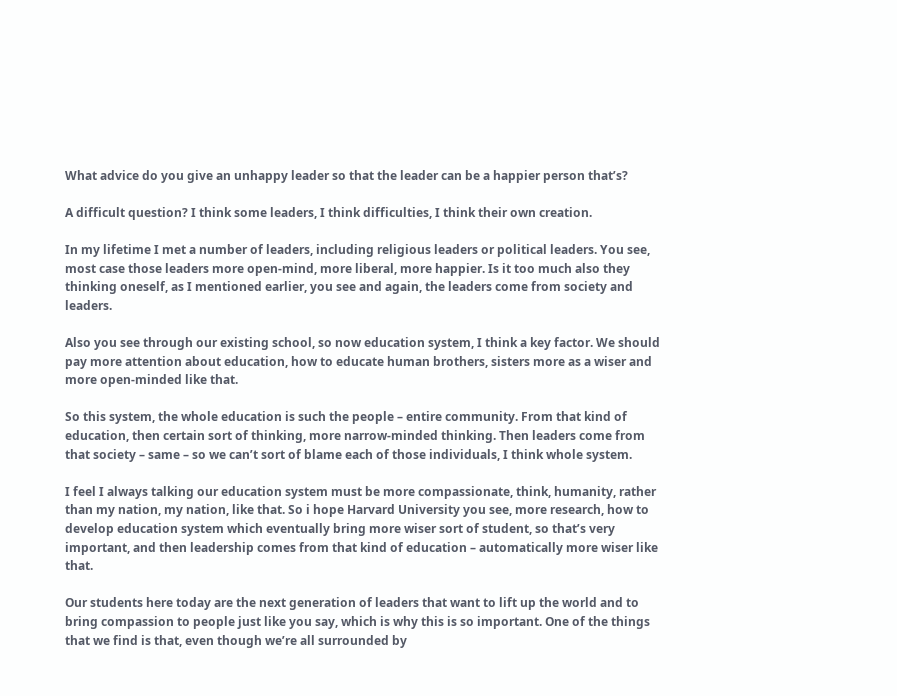What advice do you give an unhappy leader so that the leader can be a happier person that’s?

A difficult question? I think some leaders, I think difficulties, I think their own creation.

In my lifetime I met a number of leaders, including religious leaders or political leaders. You see, most case those leaders more open-mind, more liberal, more happier. Is it too much also they thinking oneself, as I mentioned earlier, you see and again, the leaders come from society and leaders.

Also you see through our existing school, so now education system, I think a key factor. We should pay more attention about education, how to educate human brothers, sisters more as a wiser and more open-minded like that.

So this system, the whole education is such the people – entire community. From that kind of education, then certain sort of thinking, more narrow-minded thinking. Then leaders come from that society – same – so we can’t sort of blame each of those individuals, I think whole system.

I feel I always talking our education system must be more compassionate, think, humanity, rather than my nation, my nation, like that. So i hope Harvard University you see, more research, how to develop education system which eventually bring more wiser sort of student, so that’s very important, and then leadership comes from that kind of education – automatically more wiser like that.

Our students here today are the next generation of leaders that want to lift up the world and to bring compassion to people just like you say, which is why this is so important. One of the things that we find is that, even though we’re all surrounded by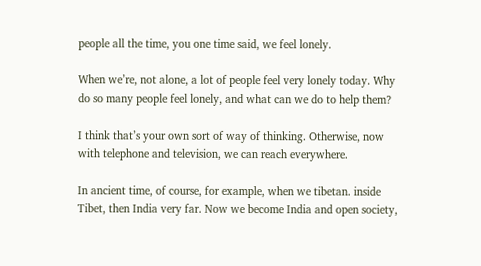people all the time, you one time said, we feel lonely.

When we’re, not alone, a lot of people feel very lonely today. Why do so many people feel lonely, and what can we do to help them?

I think that’s your own sort of way of thinking. Otherwise, now with telephone and television, we can reach everywhere.

In ancient time, of course, for example, when we tibetan. inside Tibet, then India very far. Now we become India and open society,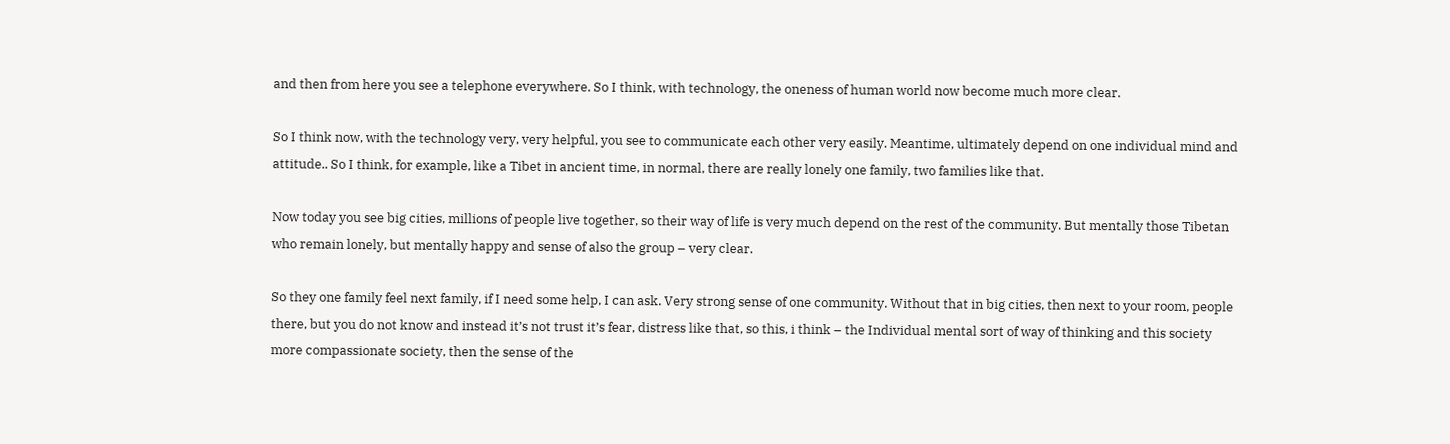and then from here you see a telephone everywhere. So I think, with technology, the oneness of human world now become much more clear.

So I think now, with the technology very, very helpful, you see to communicate each other very easily. Meantime, ultimately depend on one individual mind and attitude.. So I think, for example, like a Tibet in ancient time, in normal, there are really lonely one family, two families like that.

Now today you see big cities, millions of people live together, so their way of life is very much depend on the rest of the community. But mentally those Tibetan who remain lonely, but mentally happy and sense of also the group – very clear.

So they one family feel next family, if I need some help, I can ask. Very strong sense of one community. Without that in big cities, then next to your room, people there, but you do not know and instead it’s not trust it’s fear, distress like that, so this, i think – the Individual mental sort of way of thinking and this society more compassionate society, then the sense of the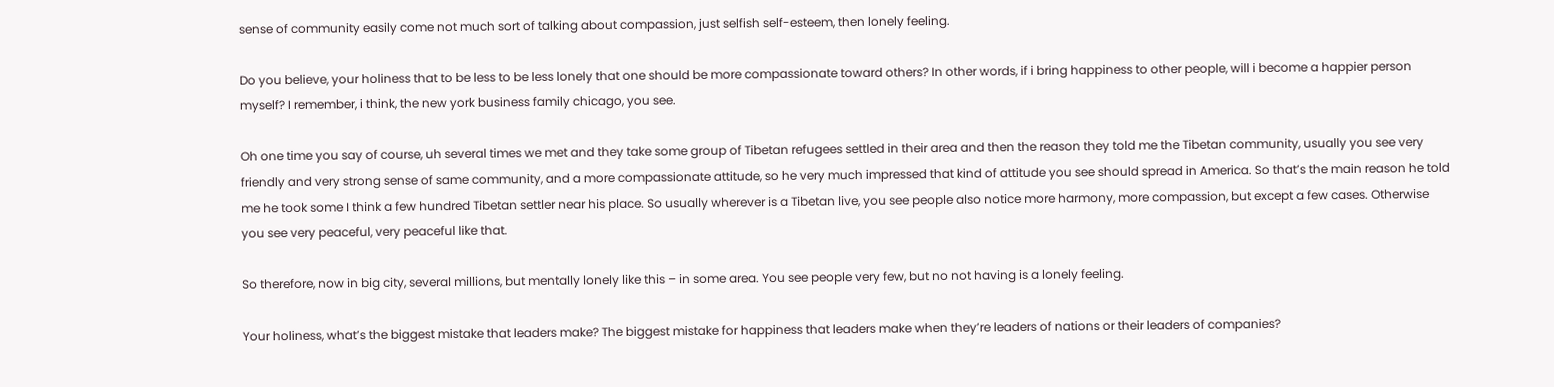sense of community easily come not much sort of talking about compassion, just selfish self-esteem, then lonely feeling.

Do you believe, your holiness that to be less to be less lonely that one should be more compassionate toward others? In other words, if i bring happiness to other people, will i become a happier person myself? I remember, i think, the new york business family chicago, you see.

Oh one time you say of course, uh several times we met and they take some group of Tibetan refugees settled in their area and then the reason they told me the Tibetan community, usually you see very friendly and very strong sense of same community, and a more compassionate attitude, so he very much impressed that kind of attitude you see should spread in America. So that’s the main reason he told me he took some I think a few hundred Tibetan settler near his place. So usually wherever is a Tibetan live, you see people also notice more harmony, more compassion, but except a few cases. Otherwise you see very peaceful, very peaceful like that.

So therefore, now in big city, several millions, but mentally lonely like this – in some area. You see people very few, but no not having is a lonely feeling.

Your holiness, what’s the biggest mistake that leaders make? The biggest mistake for happiness that leaders make when they’re leaders of nations or their leaders of companies?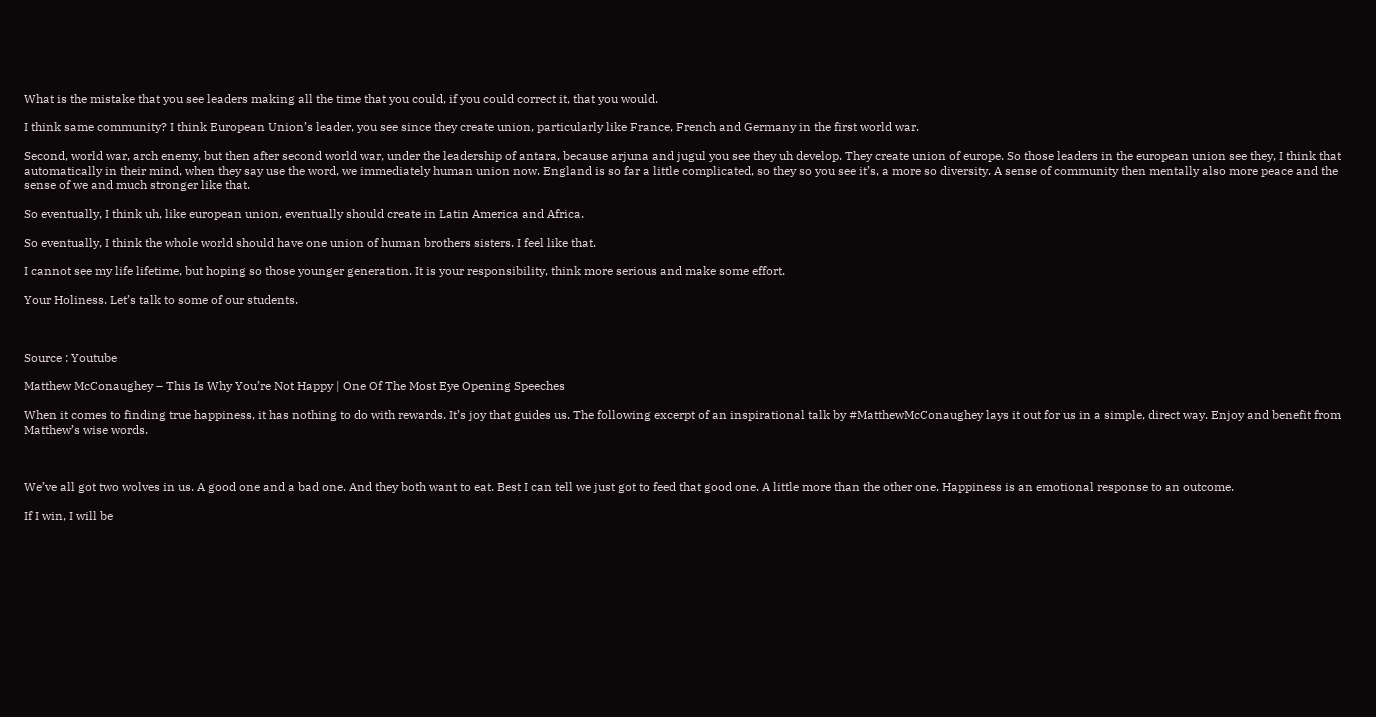What is the mistake that you see leaders making all the time that you could, if you could correct it, that you would.

I think same community? I think European Union’s leader, you see since they create union, particularly like France, French and Germany in the first world war.

Second, world war, arch enemy, but then after second world war, under the leadership of antara, because arjuna and jugul you see they uh develop. They create union of europe. So those leaders in the european union see they, I think that automatically in their mind, when they say use the word, we immediately human union now. England is so far a little complicated, so they so you see it’s, a more so diversity. A sense of community then mentally also more peace and the sense of we and much stronger like that.

So eventually, I think uh, like european union, eventually should create in Latin America and Africa.

So eventually, I think the whole world should have one union of human brothers sisters. I feel like that.

I cannot see my life lifetime, but hoping so those younger generation. It is your responsibility, think more serious and make some effort.

Your Holiness. Let’s talk to some of our students.



Source : Youtube

Matthew McConaughey – This Is Why You’re Not Happy | One Of The Most Eye Opening Speeches

When it comes to finding true happiness, it has nothing to do with rewards. It’s joy that guides us. The following excerpt of an inspirational talk by #MatthewMcConaughey lays it out for us in a simple, direct way. Enjoy and benefit from Matthew’s wise words.



We’ve all got two wolves in us. A good one and a bad one. And they both want to eat. Best I can tell we just got to feed that good one. A little more than the other one. Happiness is an emotional response to an outcome.

If I win, I will be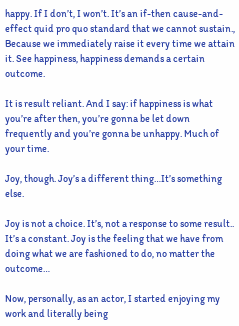happy. If I don’t, I won’t. It’s an if-then cause-and-effect quid pro quo standard that we cannot sustain., Because we immediately raise it every time we attain it. See happiness, happiness demands a certain outcome.

It is result reliant. And I say: if happiness is what you’re after then, you’re gonna be let down frequently and you’re gonna be unhappy. Much of your time.

Joy, though. Joy’s a different thing…It’s something else.

Joy is not a choice. It’s, not a response to some result.. It’s a constant. Joy is the feeling that we have from doing what we are fashioned to do, no matter the outcome…

Now, personally, as an actor, I started enjoying my work and literally being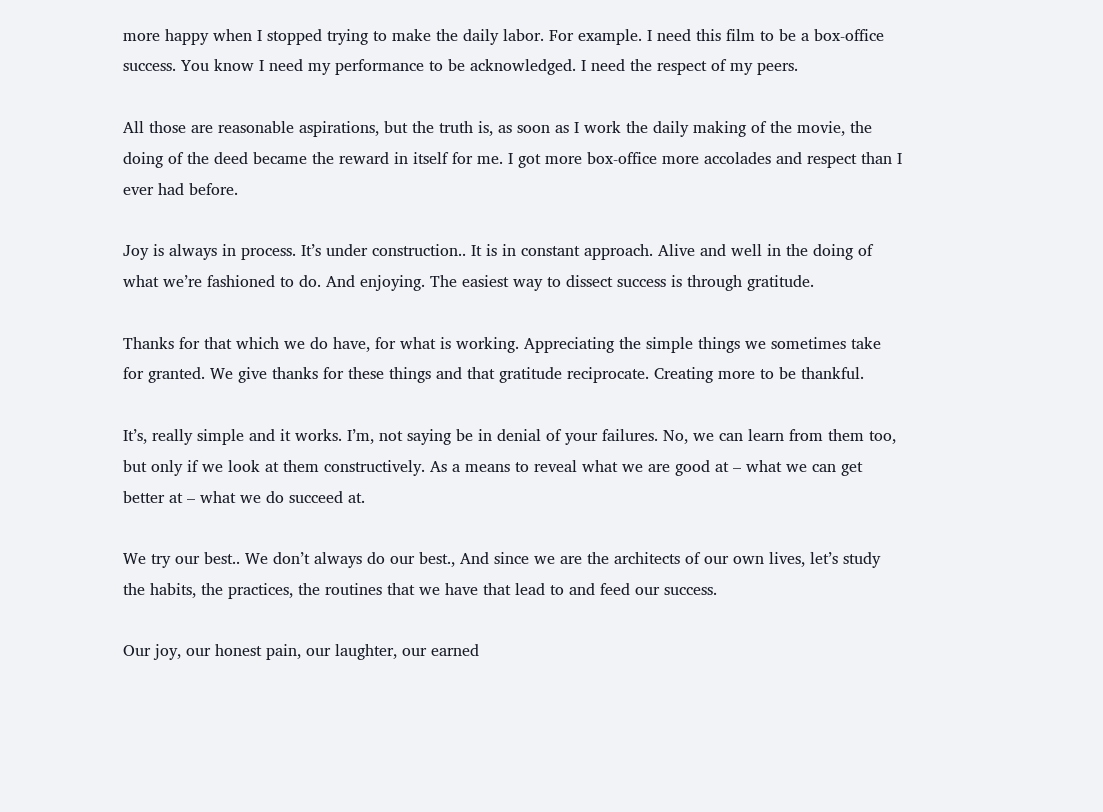more happy when I stopped trying to make the daily labor. For example. I need this film to be a box-office success. You know I need my performance to be acknowledged. I need the respect of my peers.

All those are reasonable aspirations, but the truth is, as soon as I work the daily making of the movie, the doing of the deed became the reward in itself for me. I got more box-office more accolades and respect than I ever had before.

Joy is always in process. It’s under construction.. It is in constant approach. Alive and well in the doing of what we’re fashioned to do. And enjoying. The easiest way to dissect success is through gratitude.

Thanks for that which we do have, for what is working. Appreciating the simple things we sometimes take for granted. We give thanks for these things and that gratitude reciprocate. Creating more to be thankful.

It’s, really simple and it works. I’m, not saying be in denial of your failures. No, we can learn from them too, but only if we look at them constructively. As a means to reveal what we are good at – what we can get better at – what we do succeed at.

We try our best.. We don’t always do our best., And since we are the architects of our own lives, let’s study the habits, the practices, the routines that we have that lead to and feed our success.

Our joy, our honest pain, our laughter, our earned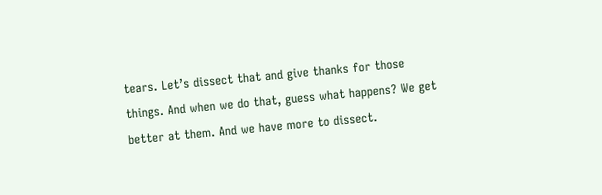tears. Let’s dissect that and give thanks for those things. And when we do that, guess what happens? We get better at them. And we have more to dissect.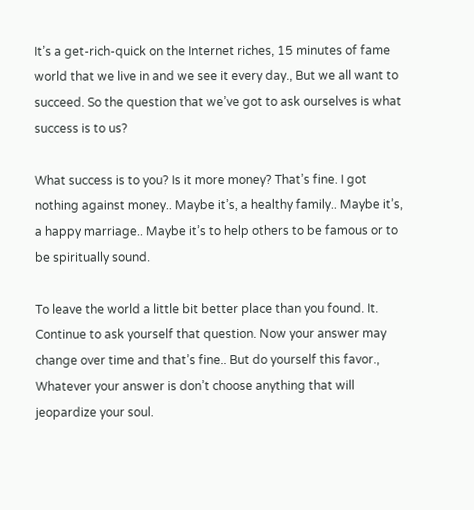It’s a get-rich-quick on the Internet riches, 15 minutes of fame world that we live in and we see it every day., But we all want to succeed. So the question that we’ve got to ask ourselves is what success is to us?

What success is to you? Is it more money? That’s fine. I got nothing against money.. Maybe it’s, a healthy family.. Maybe it’s, a happy marriage.. Maybe it’s to help others to be famous or to be spiritually sound.

To leave the world a little bit better place than you found. It. Continue to ask yourself that question. Now your answer may change over time and that’s fine.. But do yourself this favor., Whatever your answer is don’t choose anything that will jeopardize your soul.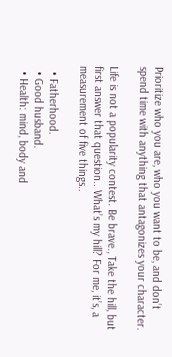Prioritize who you are, who you want to be, and don’t spend time with anything that antagonizes your character.

Life is not a popularity contest. Be brave., Take the hill, but first answer that question.. What’s my hill? For me, it’s, a measurement of five things..

  • Fatherhood.
  • Good husband.
  • Health: mind, body and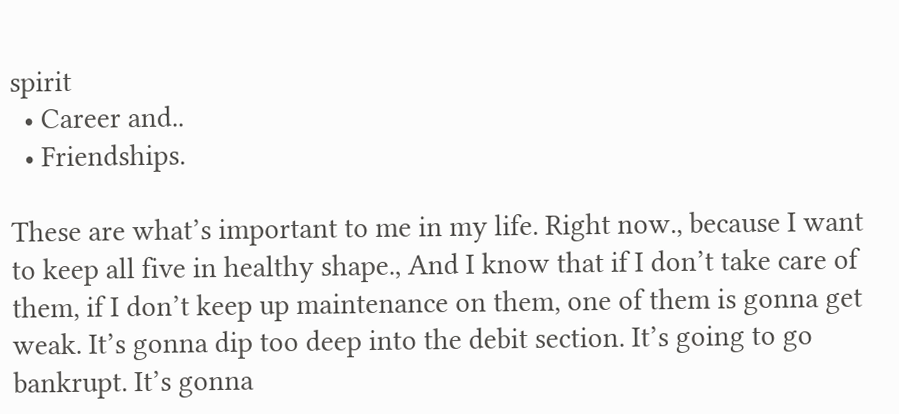spirit
  • Career and..
  • Friendships.

These are what’s important to me in my life. Right now., because I want to keep all five in healthy shape., And I know that if I don’t take care of them, if I don’t keep up maintenance on them, one of them is gonna get weak. It’s gonna dip too deep into the debit section. It’s going to go bankrupt. It’s gonna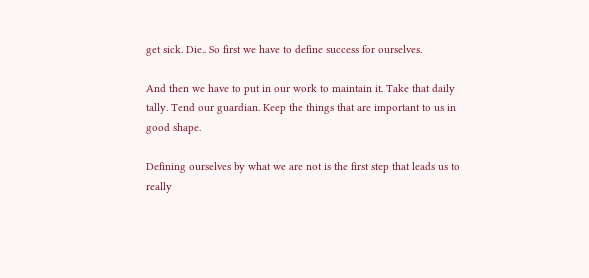get sick. Die.. So first we have to define success for ourselves.

And then we have to put in our work to maintain it. Take that daily tally. Tend our guardian. Keep the things that are important to us in good shape.

Defining ourselves by what we are not is the first step that leads us to really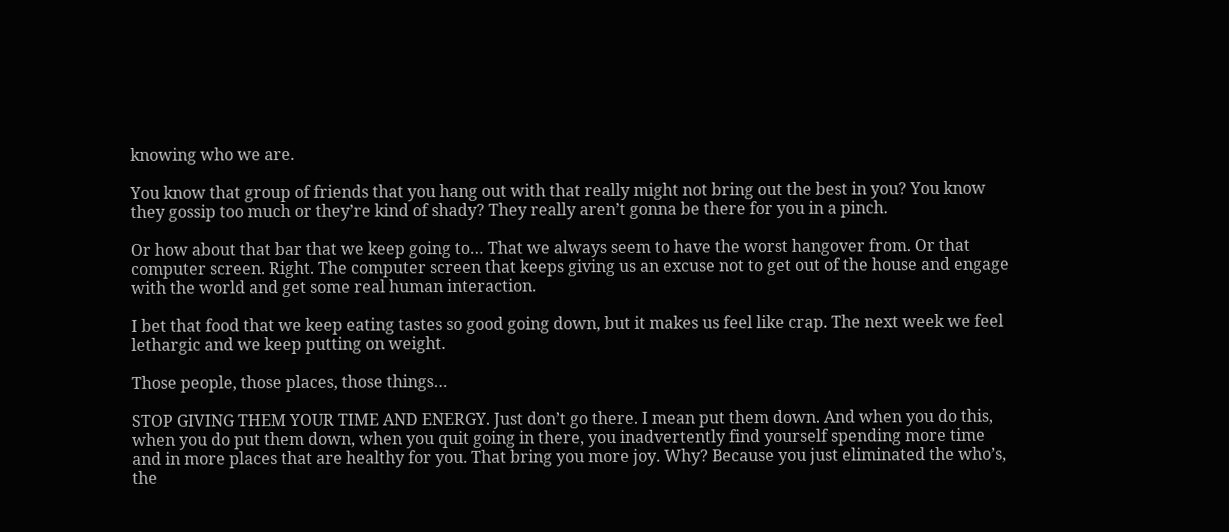knowing who we are.

You know that group of friends that you hang out with that really might not bring out the best in you? You know they gossip too much or they’re kind of shady? They really aren’t gonna be there for you in a pinch.

Or how about that bar that we keep going to… That we always seem to have the worst hangover from. Or that computer screen. Right. The computer screen that keeps giving us an excuse not to get out of the house and engage with the world and get some real human interaction.

I bet that food that we keep eating tastes so good going down, but it makes us feel like crap. The next week we feel lethargic and we keep putting on weight.

Those people, those places, those things…

STOP GIVING THEM YOUR TIME AND ENERGY. Just don’t go there. I mean put them down. And when you do this, when you do put them down, when you quit going in there, you inadvertently find yourself spending more time and in more places that are healthy for you. That bring you more joy. Why? Because you just eliminated the who’s, the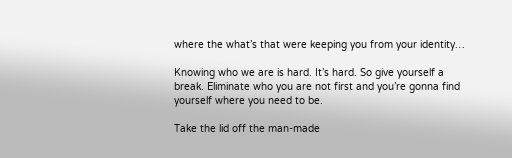where the what’s that were keeping you from your identity…

Knowing who we are is hard. It’s hard. So give yourself a break. Eliminate who you are not first and you’re gonna find yourself where you need to be.

Take the lid off the man-made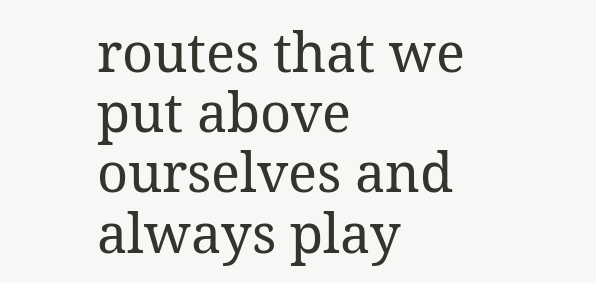routes that we put above ourselves and always play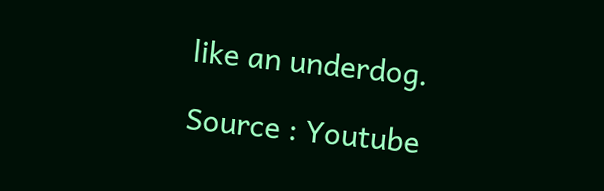like an underdog.

Source : Youtube